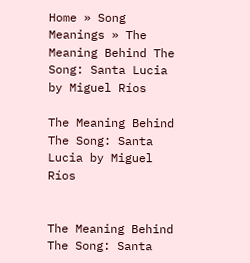Home » Song Meanings » The Meaning Behind The Song: Santa Lucia by Miguel Ríos

The Meaning Behind The Song: Santa Lucia by Miguel Ríos


The Meaning Behind The Song: Santa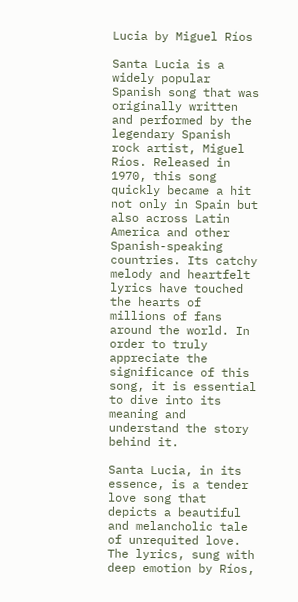Lucia by Miguel Ríos

Santa Lucia is a widely popular Spanish song that was originally written and performed by the legendary Spanish rock artist, Miguel Ríos. Released in 1970, this song quickly became a hit not only in Spain but also across Latin America and other Spanish-speaking countries. Its catchy melody and heartfelt lyrics have touched the hearts of millions of fans around the world. In order to truly appreciate the significance of this song, it is essential to dive into its meaning and understand the story behind it.

Santa Lucia, in its essence, is a tender love song that depicts a beautiful and melancholic tale of unrequited love. The lyrics, sung with deep emotion by Ríos,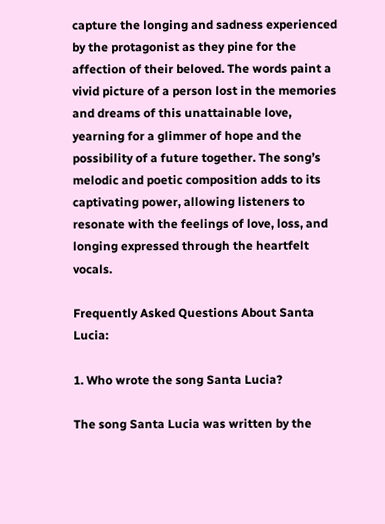capture the longing and sadness experienced by the protagonist as they pine for the affection of their beloved. The words paint a vivid picture of a person lost in the memories and dreams of this unattainable love, yearning for a glimmer of hope and the possibility of a future together. The song’s melodic and poetic composition adds to its captivating power, allowing listeners to resonate with the feelings of love, loss, and longing expressed through the heartfelt vocals.

Frequently Asked Questions About Santa Lucia:

1. Who wrote the song Santa Lucia?

The song Santa Lucia was written by the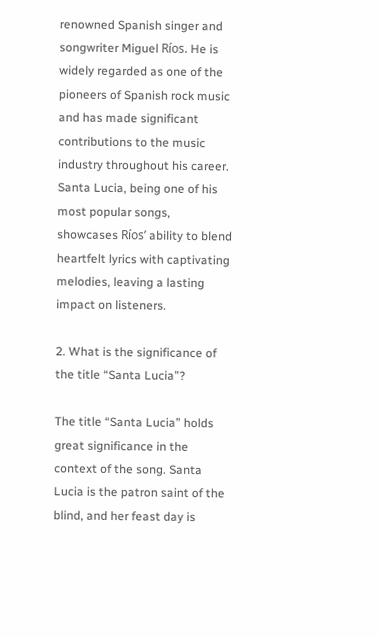renowned Spanish singer and songwriter Miguel Ríos. He is widely regarded as one of the pioneers of Spanish rock music and has made significant contributions to the music industry throughout his career. Santa Lucia, being one of his most popular songs, showcases Ríos’ ability to blend heartfelt lyrics with captivating melodies, leaving a lasting impact on listeners.

2. What is the significance of the title “Santa Lucia”?

The title “Santa Lucia” holds great significance in the context of the song. Santa Lucia is the patron saint of the blind, and her feast day is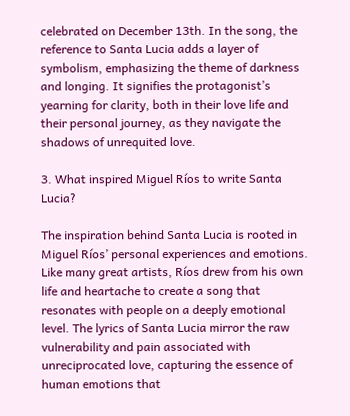celebrated on December 13th. In the song, the reference to Santa Lucia adds a layer of symbolism, emphasizing the theme of darkness and longing. It signifies the protagonist’s yearning for clarity, both in their love life and their personal journey, as they navigate the shadows of unrequited love.

3. What inspired Miguel Ríos to write Santa Lucia?

The inspiration behind Santa Lucia is rooted in Miguel Ríos’ personal experiences and emotions. Like many great artists, Ríos drew from his own life and heartache to create a song that resonates with people on a deeply emotional level. The lyrics of Santa Lucia mirror the raw vulnerability and pain associated with unreciprocated love, capturing the essence of human emotions that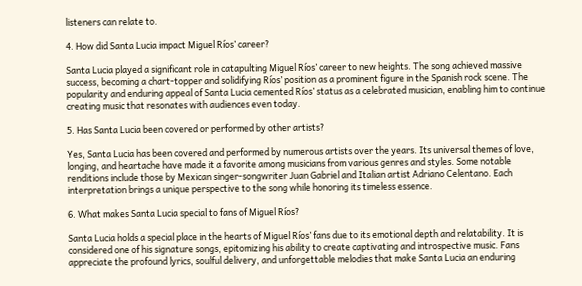listeners can relate to.

4. How did Santa Lucia impact Miguel Ríos’ career?

Santa Lucia played a significant role in catapulting Miguel Ríos’ career to new heights. The song achieved massive success, becoming a chart-topper and solidifying Ríos’ position as a prominent figure in the Spanish rock scene. The popularity and enduring appeal of Santa Lucia cemented Ríos’ status as a celebrated musician, enabling him to continue creating music that resonates with audiences even today.

5. Has Santa Lucia been covered or performed by other artists?

Yes, Santa Lucia has been covered and performed by numerous artists over the years. Its universal themes of love, longing, and heartache have made it a favorite among musicians from various genres and styles. Some notable renditions include those by Mexican singer-songwriter Juan Gabriel and Italian artist Adriano Celentano. Each interpretation brings a unique perspective to the song while honoring its timeless essence.

6. What makes Santa Lucia special to fans of Miguel Ríos?

Santa Lucia holds a special place in the hearts of Miguel Ríos’ fans due to its emotional depth and relatability. It is considered one of his signature songs, epitomizing his ability to create captivating and introspective music. Fans appreciate the profound lyrics, soulful delivery, and unforgettable melodies that make Santa Lucia an enduring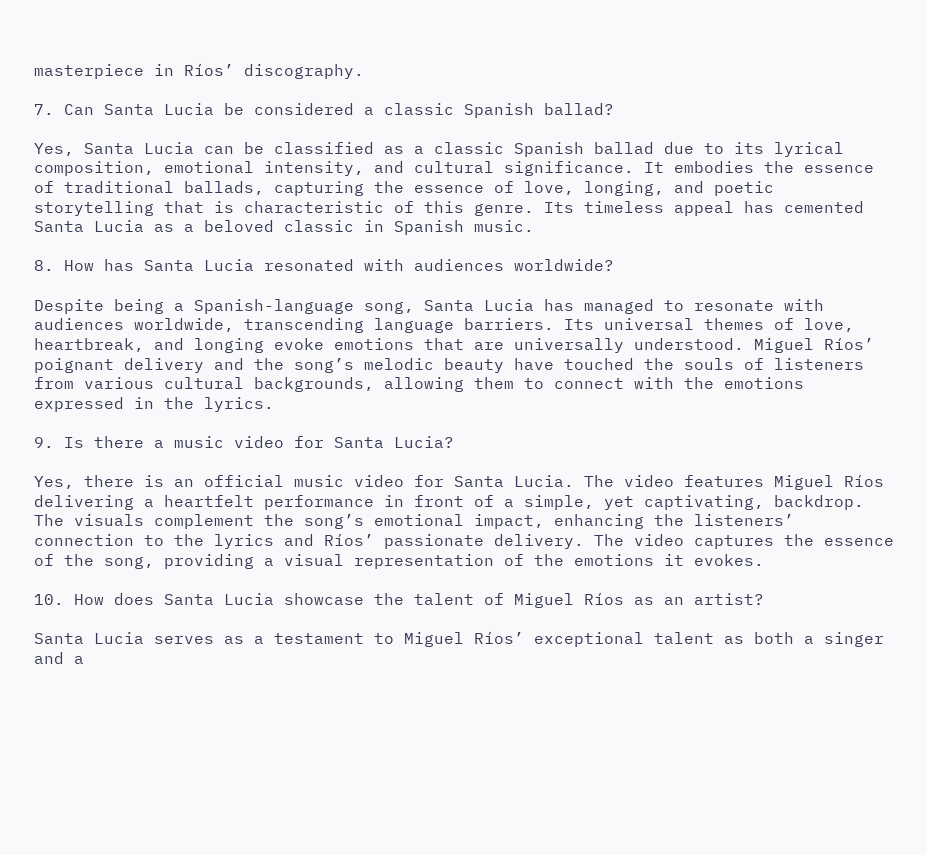masterpiece in Ríos’ discography.

7. Can Santa Lucia be considered a classic Spanish ballad?

Yes, Santa Lucia can be classified as a classic Spanish ballad due to its lyrical composition, emotional intensity, and cultural significance. It embodies the essence of traditional ballads, capturing the essence of love, longing, and poetic storytelling that is characteristic of this genre. Its timeless appeal has cemented Santa Lucia as a beloved classic in Spanish music.

8. How has Santa Lucia resonated with audiences worldwide?

Despite being a Spanish-language song, Santa Lucia has managed to resonate with audiences worldwide, transcending language barriers. Its universal themes of love, heartbreak, and longing evoke emotions that are universally understood. Miguel Ríos’ poignant delivery and the song’s melodic beauty have touched the souls of listeners from various cultural backgrounds, allowing them to connect with the emotions expressed in the lyrics.

9. Is there a music video for Santa Lucia?

Yes, there is an official music video for Santa Lucia. The video features Miguel Ríos delivering a heartfelt performance in front of a simple, yet captivating, backdrop. The visuals complement the song’s emotional impact, enhancing the listeners’ connection to the lyrics and Ríos’ passionate delivery. The video captures the essence of the song, providing a visual representation of the emotions it evokes.

10. How does Santa Lucia showcase the talent of Miguel Ríos as an artist?

Santa Lucia serves as a testament to Miguel Ríos’ exceptional talent as both a singer and a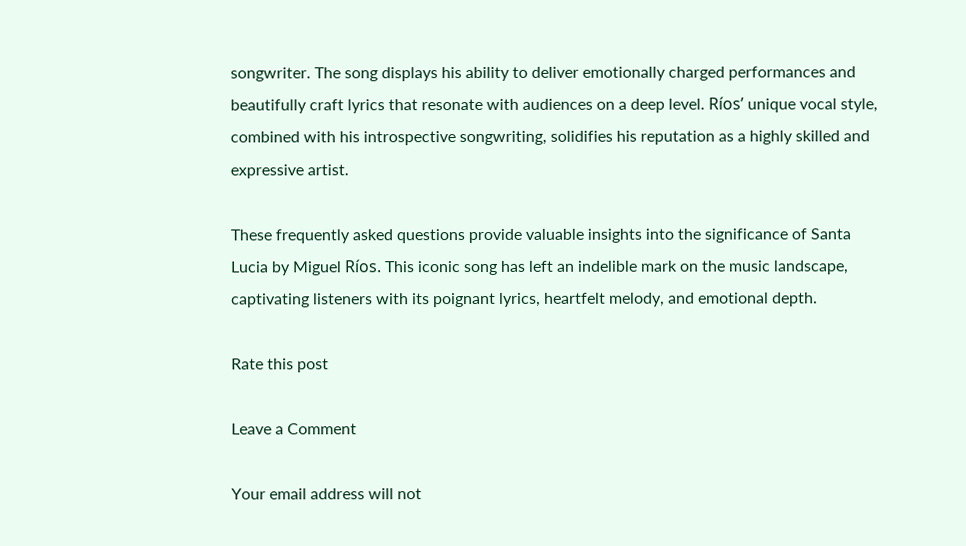songwriter. The song displays his ability to deliver emotionally charged performances and beautifully craft lyrics that resonate with audiences on a deep level. Ríos’ unique vocal style, combined with his introspective songwriting, solidifies his reputation as a highly skilled and expressive artist.

These frequently asked questions provide valuable insights into the significance of Santa Lucia by Miguel Ríos. This iconic song has left an indelible mark on the music landscape, captivating listeners with its poignant lyrics, heartfelt melody, and emotional depth.

Rate this post

Leave a Comment

Your email address will not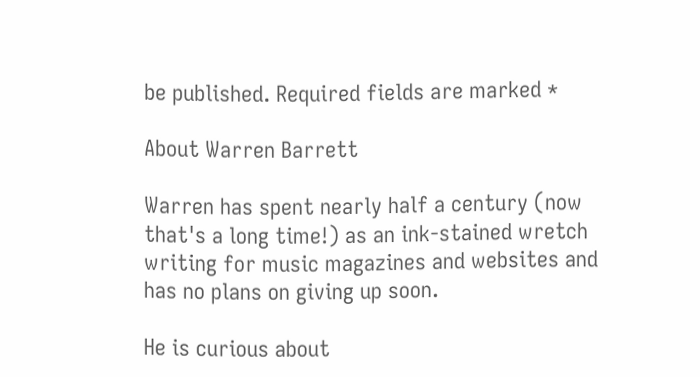be published. Required fields are marked *

About Warren Barrett

Warren has spent nearly half a century (now that's a long time!) as an ink-stained wretch writing for music magazines and websites and has no plans on giving up soon.

He is curious about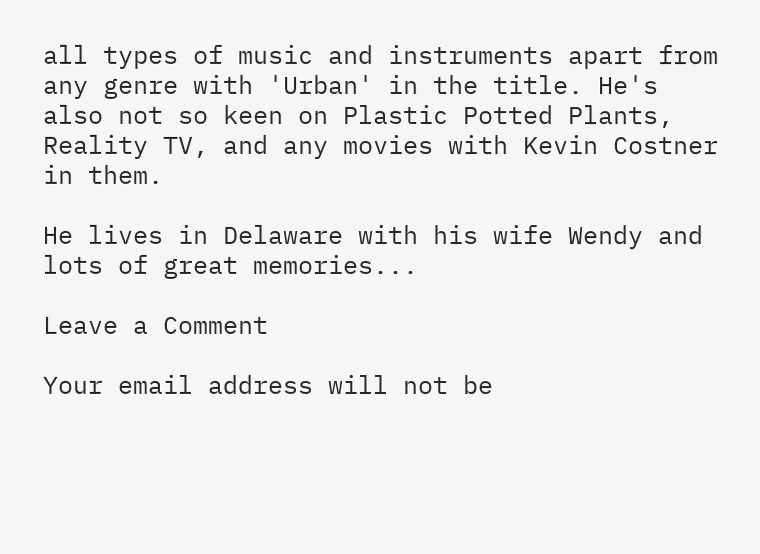all types of music and instruments apart from any genre with 'Urban' in the title. He's also not so keen on Plastic Potted Plants, Reality TV, and any movies with Kevin Costner in them.

He lives in Delaware with his wife Wendy and lots of great memories...

Leave a Comment

Your email address will not be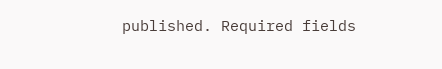published. Required fields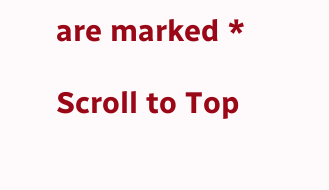are marked *

Scroll to Top